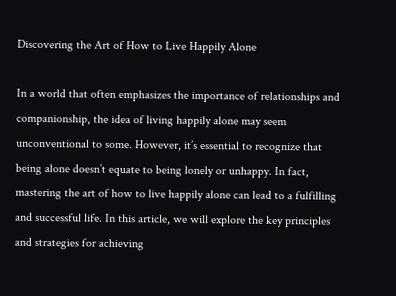Discovering the Art of How to Live Happily Alone

In a world that often emphasizes the importance of relationships and companionship, the idea of living happily alone may seem unconventional to some. However, it’s essential to recognize that being alone doesn’t equate to being lonely or unhappy. In fact, mastering the art of how to live happily alone can lead to a fulfilling and successful life. In this article, we will explore the key principles and strategies for achieving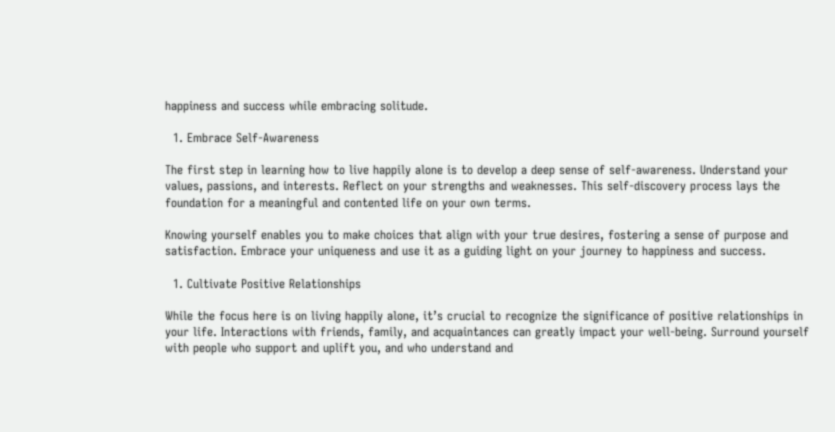happiness and success while embracing solitude.

  1. Embrace Self-Awareness

The first step in learning how to live happily alone is to develop a deep sense of self-awareness. Understand your values, passions, and interests. Reflect on your strengths and weaknesses. This self-discovery process lays the foundation for a meaningful and contented life on your own terms.

Knowing yourself enables you to make choices that align with your true desires, fostering a sense of purpose and satisfaction. Embrace your uniqueness and use it as a guiding light on your journey to happiness and success.

  1. Cultivate Positive Relationships

While the focus here is on living happily alone, it’s crucial to recognize the significance of positive relationships in your life. Interactions with friends, family, and acquaintances can greatly impact your well-being. Surround yourself with people who support and uplift you, and who understand and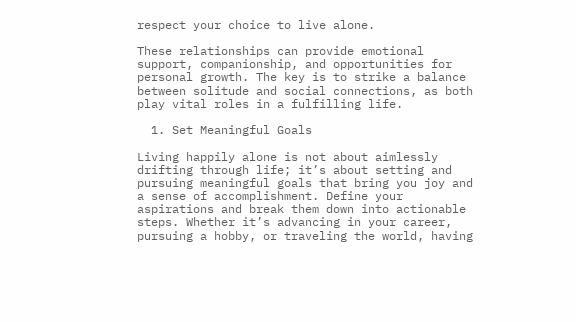respect your choice to live alone.

These relationships can provide emotional support, companionship, and opportunities for personal growth. The key is to strike a balance between solitude and social connections, as both play vital roles in a fulfilling life.

  1. Set Meaningful Goals

Living happily alone is not about aimlessly drifting through life; it’s about setting and pursuing meaningful goals that bring you joy and a sense of accomplishment. Define your aspirations and break them down into actionable steps. Whether it’s advancing in your career, pursuing a hobby, or traveling the world, having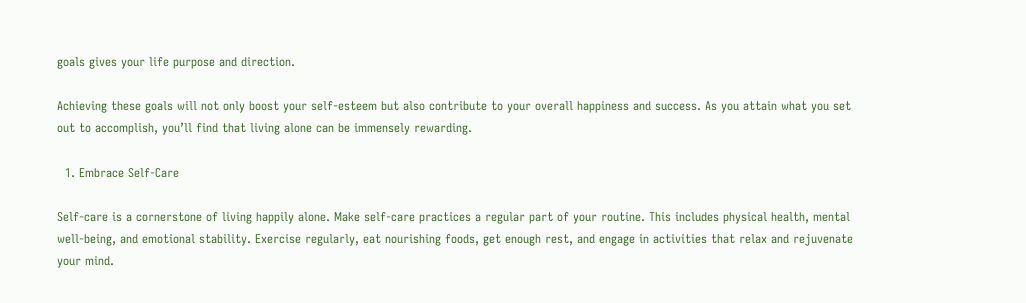goals gives your life purpose and direction.

Achieving these goals will not only boost your self-esteem but also contribute to your overall happiness and success. As you attain what you set out to accomplish, you’ll find that living alone can be immensely rewarding.

  1. Embrace Self-Care

Self-care is a cornerstone of living happily alone. Make self-care practices a regular part of your routine. This includes physical health, mental well-being, and emotional stability. Exercise regularly, eat nourishing foods, get enough rest, and engage in activities that relax and rejuvenate your mind.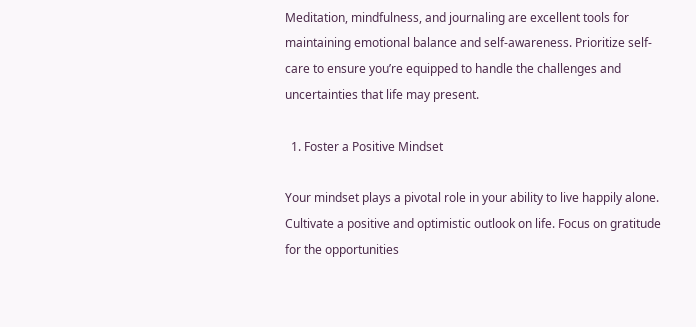Meditation, mindfulness, and journaling are excellent tools for maintaining emotional balance and self-awareness. Prioritize self-care to ensure you’re equipped to handle the challenges and uncertainties that life may present.

  1. Foster a Positive Mindset

Your mindset plays a pivotal role in your ability to live happily alone. Cultivate a positive and optimistic outlook on life. Focus on gratitude for the opportunities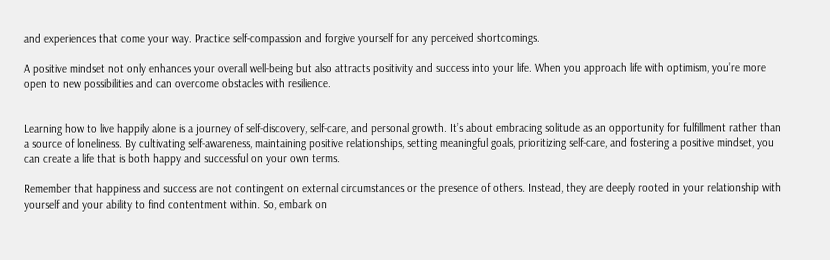and experiences that come your way. Practice self-compassion and forgive yourself for any perceived shortcomings.

A positive mindset not only enhances your overall well-being but also attracts positivity and success into your life. When you approach life with optimism, you’re more open to new possibilities and can overcome obstacles with resilience.


Learning how to live happily alone is a journey of self-discovery, self-care, and personal growth. It’s about embracing solitude as an opportunity for fulfillment rather than a source of loneliness. By cultivating self-awareness, maintaining positive relationships, setting meaningful goals, prioritizing self-care, and fostering a positive mindset, you can create a life that is both happy and successful on your own terms.

Remember that happiness and success are not contingent on external circumstances or the presence of others. Instead, they are deeply rooted in your relationship with yourself and your ability to find contentment within. So, embark on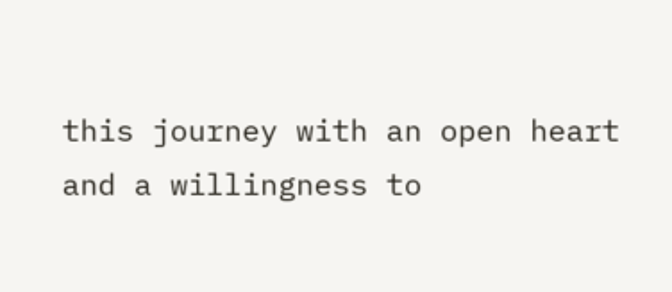this journey with an open heart and a willingness to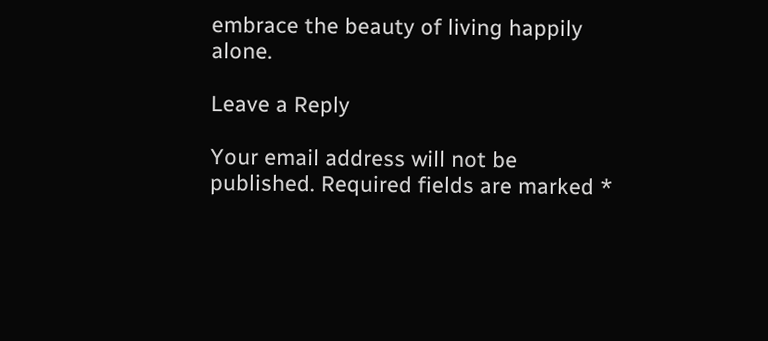embrace the beauty of living happily alone.

Leave a Reply

Your email address will not be published. Required fields are marked *